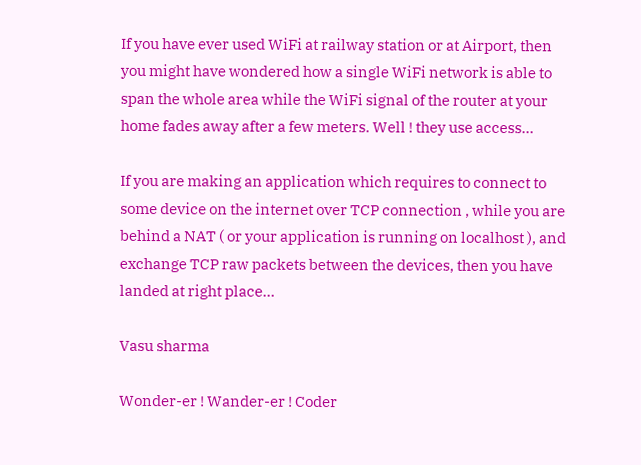If you have ever used WiFi at railway station or at Airport, then you might have wondered how a single WiFi network is able to span the whole area while the WiFi signal of the router at your home fades away after a few meters. Well ! they use access…

If you are making an application which requires to connect to some device on the internet over TCP connection , while you are behind a NAT ( or your application is running on localhost ), and exchange TCP raw packets between the devices, then you have landed at right place…

Vasu sharma

Wonder-er ! Wander-er ! Coder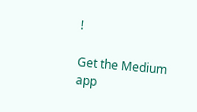!

Get the Medium app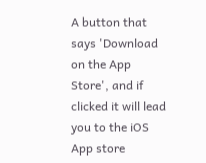A button that says 'Download on the App Store', and if clicked it will lead you to the iOS App store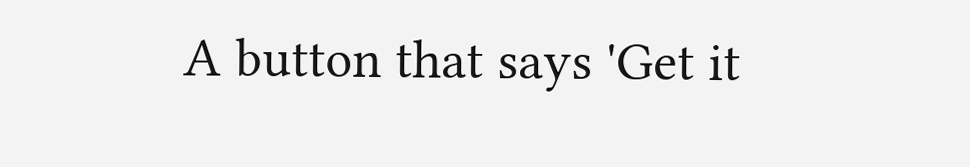A button that says 'Get it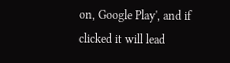on, Google Play', and if clicked it will lead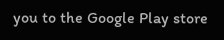you to the Google Play store